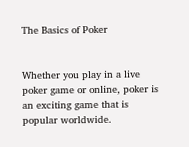The Basics of Poker


Whether you play in a live poker game or online, poker is an exciting game that is popular worldwide.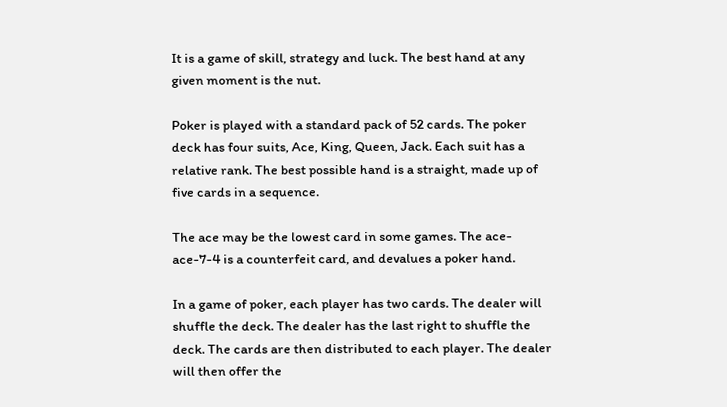It is a game of skill, strategy and luck. The best hand at any given moment is the nut.

Poker is played with a standard pack of 52 cards. The poker deck has four suits, Ace, King, Queen, Jack. Each suit has a relative rank. The best possible hand is a straight, made up of five cards in a sequence.

The ace may be the lowest card in some games. The ace-ace-7-4 is a counterfeit card, and devalues a poker hand.

In a game of poker, each player has two cards. The dealer will shuffle the deck. The dealer has the last right to shuffle the deck. The cards are then distributed to each player. The dealer will then offer the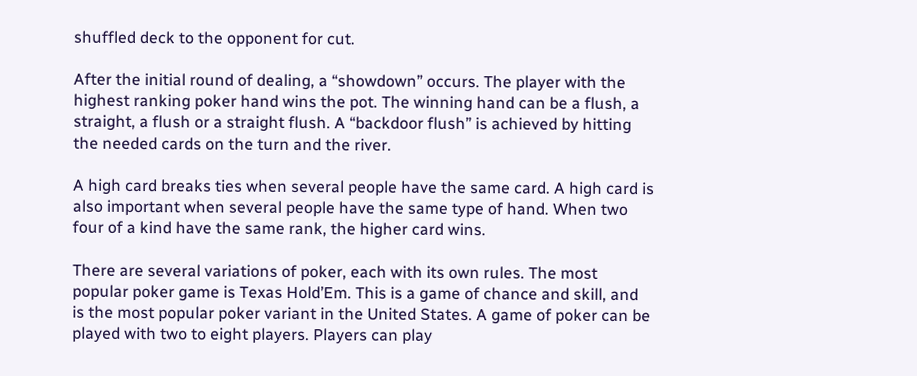shuffled deck to the opponent for cut.

After the initial round of dealing, a “showdown” occurs. The player with the highest ranking poker hand wins the pot. The winning hand can be a flush, a straight, a flush or a straight flush. A “backdoor flush” is achieved by hitting the needed cards on the turn and the river.

A high card breaks ties when several people have the same card. A high card is also important when several people have the same type of hand. When two four of a kind have the same rank, the higher card wins.

There are several variations of poker, each with its own rules. The most popular poker game is Texas Hold’Em. This is a game of chance and skill, and is the most popular poker variant in the United States. A game of poker can be played with two to eight players. Players can play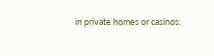in private homes or casinos.